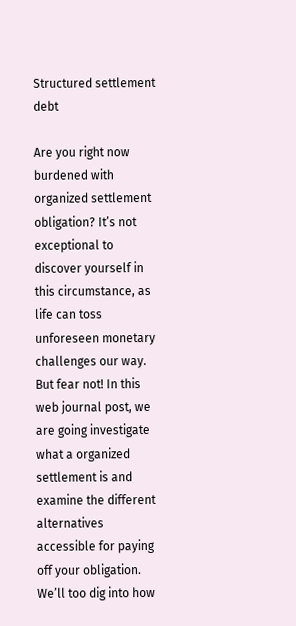Structured settlement debt

Are you right now burdened with organized settlement obligation? It’s not exceptional to discover yourself in this circumstance, as life can toss unforeseen monetary challenges our way. But fear not! In this web journal post, we are going investigate what a organized settlement is and examine the different alternatives accessible for paying off your obligation. We’ll too dig into how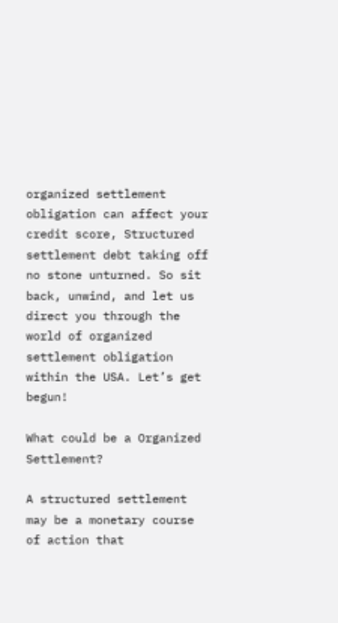organized settlement obligation can affect your credit score, Structured settlement debt taking off no stone unturned. So sit back, unwind, and let us direct you through the world of organized settlement obligation within the USA. Let’s get begun!

What could be a Organized Settlement?

A structured settlement may be a monetary course of action that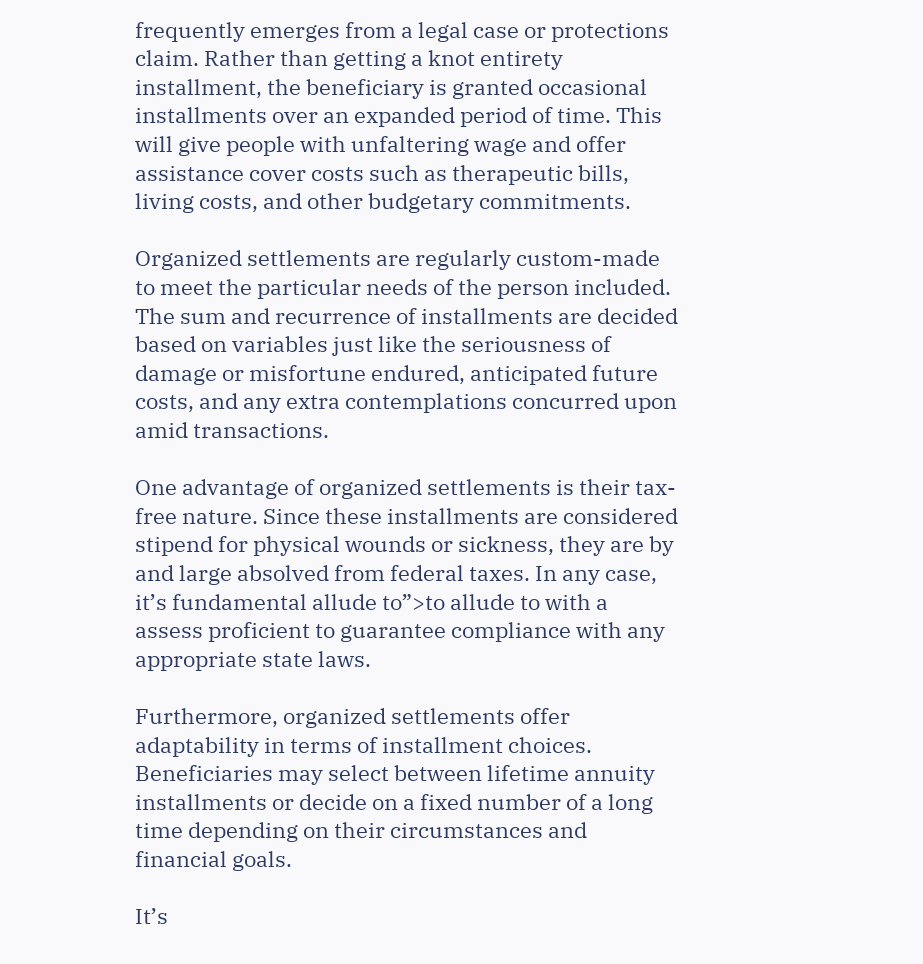frequently emerges from a legal case or protections claim. Rather than getting a knot entirety installment, the beneficiary is granted occasional installments over an expanded period of time. This will give people with unfaltering wage and offer assistance cover costs such as therapeutic bills, living costs, and other budgetary commitments.

Organized settlements are regularly custom-made to meet the particular needs of the person included. The sum and recurrence of installments are decided based on variables just like the seriousness of damage or misfortune endured, anticipated future costs, and any extra contemplations concurred upon amid transactions.

One advantage of organized settlements is their tax-free nature. Since these installments are considered stipend for physical wounds or sickness, they are by and large absolved from federal taxes. In any case, it’s fundamental allude to”>to allude to with a assess proficient to guarantee compliance with any appropriate state laws.

Furthermore, organized settlements offer adaptability in terms of installment choices. Beneficiaries may select between lifetime annuity installments or decide on a fixed number of a long time depending on their circumstances and financial goals.

It’s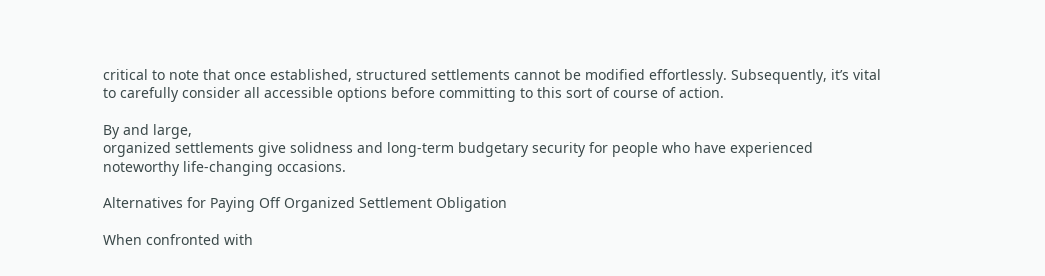critical to note that once established, structured settlements cannot be modified effortlessly. Subsequently, it’s vital to carefully consider all accessible options before committing to this sort of course of action.

By and large,
organized settlements give solidness and long-term budgetary security for people who have experienced noteworthy life-changing occasions.

Alternatives for Paying Off Organized Settlement Obligation

When confronted with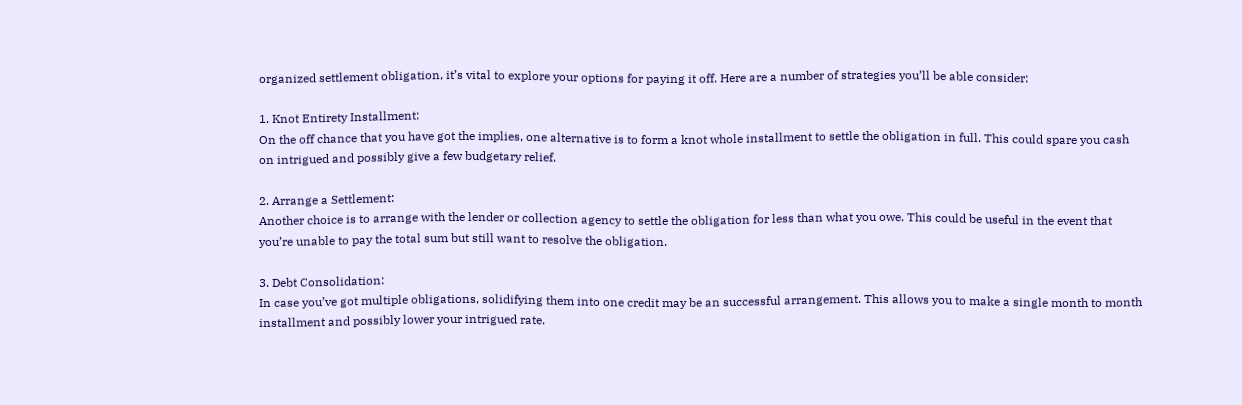organized settlement obligation, it’s vital to explore your options for paying it off. Here are a number of strategies you’ll be able consider:

1. Knot Entirety Installment:
On the off chance that you have got the implies, one alternative is to form a knot whole installment to settle the obligation in full. This could spare you cash on intrigued and possibly give a few budgetary relief.

2. Arrange a Settlement:
Another choice is to arrange with the lender or collection agency to settle the obligation for less than what you owe. This could be useful in the event that you’re unable to pay the total sum but still want to resolve the obligation.

3. Debt Consolidation:
In case you’ve got multiple obligations, solidifying them into one credit may be an successful arrangement. This allows you to make a single month to month installment and possibly lower your intrigued rate.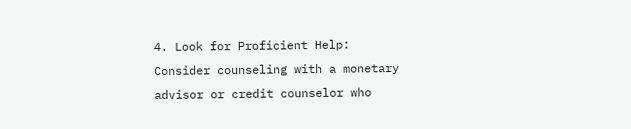4. Look for Proficient Help:
Consider counseling with a monetary advisor or credit counselor who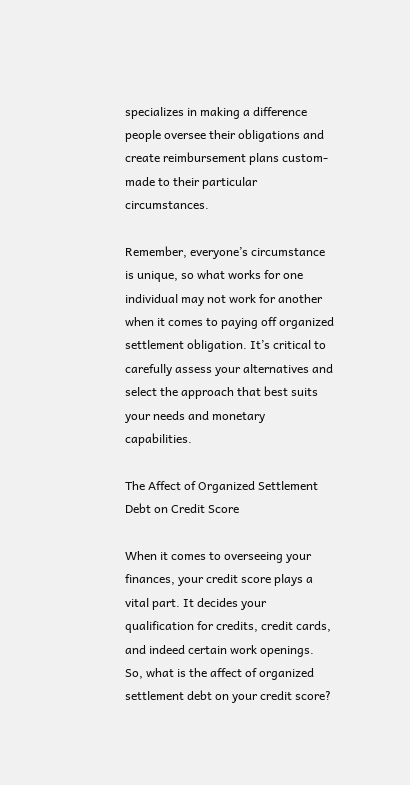specializes in making a difference people oversee their obligations and create reimbursement plans custom-made to their particular circumstances.

Remember, everyone’s circumstance is unique, so what works for one individual may not work for another when it comes to paying off organized settlement obligation. It’s critical to carefully assess your alternatives and select the approach that best suits your needs and monetary capabilities.

The Affect of Organized Settlement Debt on Credit Score

When it comes to overseeing your finances, your credit score plays a vital part. It decides your qualification for credits, credit cards, and indeed certain work openings. So, what is the affect of organized settlement debt on your credit score?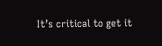It’s critical to get it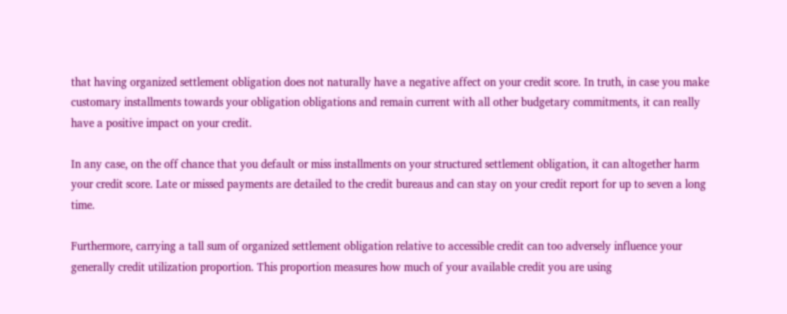that having organized settlement obligation does not naturally have a negative affect on your credit score. In truth, in case you make customary installments towards your obligation obligations and remain current with all other budgetary commitments, it can really have a positive impact on your credit.

In any case, on the off chance that you default or miss installments on your structured settlement obligation, it can altogether harm your credit score. Late or missed payments are detailed to the credit bureaus and can stay on your credit report for up to seven a long time.

Furthermore, carrying a tall sum of organized settlement obligation relative to accessible credit can too adversely influence your generally credit utilization proportion. This proportion measures how much of your available credit you are using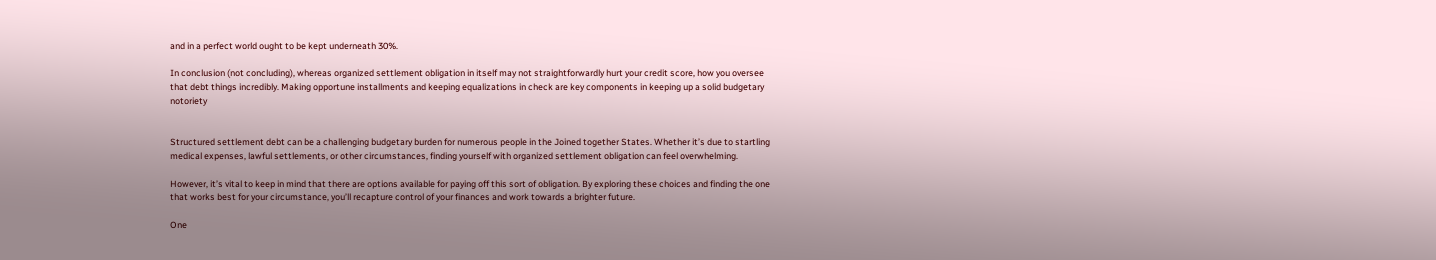and in a perfect world ought to be kept underneath 30%.

In conclusion (not concluding), whereas organized settlement obligation in itself may not straightforwardly hurt your credit score, how you oversee that debt things incredibly. Making opportune installments and keeping equalizations in check are key components in keeping up a solid budgetary notoriety


Structured settlement debt can be a challenging budgetary burden for numerous people in the Joined together States. Whether it’s due to startling medical expenses, lawful settlements, or other circumstances, finding yourself with organized settlement obligation can feel overwhelming.

However, it’s vital to keep in mind that there are options available for paying off this sort of obligation. By exploring these choices and finding the one that works best for your circumstance, you’ll recapture control of your finances and work towards a brighter future.

One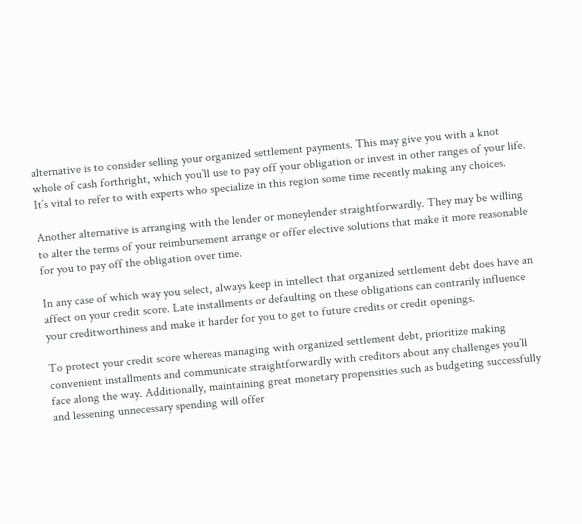alternative is to consider selling your organized settlement payments. This may give you with a knot whole of cash forthright, which you’ll use to pay off your obligation or invest in other ranges of your life. It’s vital to refer to with experts who specialize in this region some time recently making any choices.

Another alternative is arranging with the lender or moneylender straightforwardly. They may be willing to alter the terms of your reimbursement arrange or offer elective solutions that make it more reasonable for you to pay off the obligation over time.

In any case of which way you select, always keep in intellect that organized settlement debt does have an affect on your credit score. Late installments or defaulting on these obligations can contrarily influence your creditworthiness and make it harder for you to get to future credits or credit openings.

To protect your credit score whereas managing with organized settlement debt, prioritize making convenient installments and communicate straightforwardly with creditors about any challenges you’ll face along the way. Additionally, maintaining great monetary propensities such as budgeting successfully and lessening unnecessary spending will offer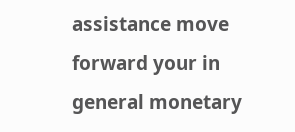assistance move forward your in general monetary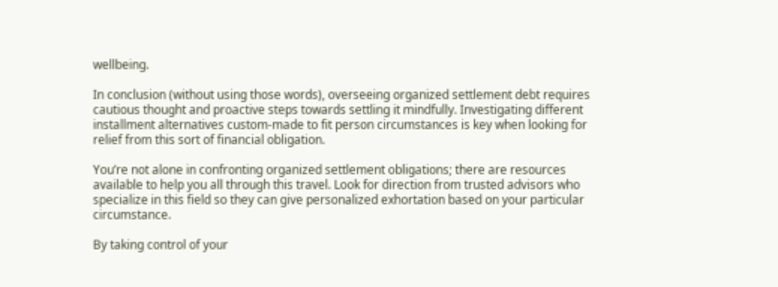wellbeing.

In conclusion (without using those words), overseeing organized settlement debt requires cautious thought and proactive steps towards settling it mindfully. Investigating different installment alternatives custom-made to fit person circumstances is key when looking for relief from this sort of financial obligation.

You’re not alone in confronting organized settlement obligations; there are resources available to help you all through this travel. Look for direction from trusted advisors who specialize in this field so they can give personalized exhortation based on your particular circumstance.

By taking control of your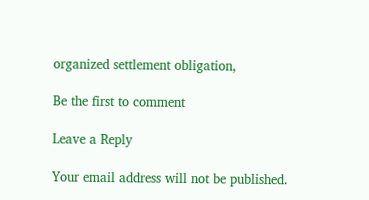organized settlement obligation,

Be the first to comment

Leave a Reply

Your email address will not be published.